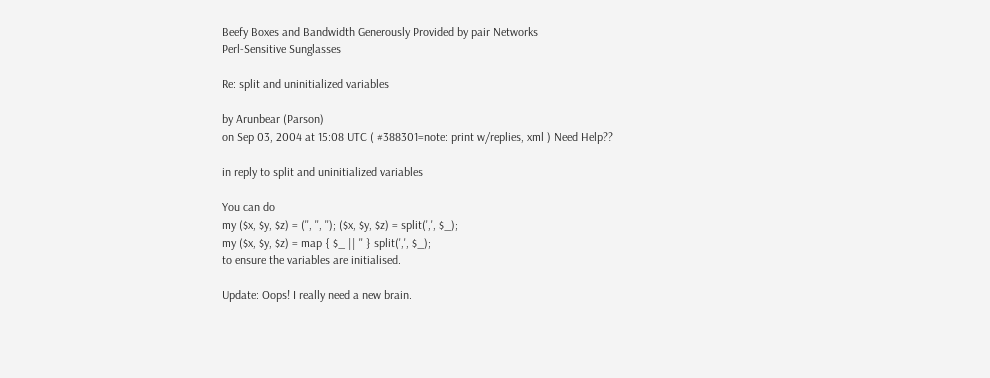Beefy Boxes and Bandwidth Generously Provided by pair Networks
Perl-Sensitive Sunglasses

Re: split and uninitialized variables

by Arunbear (Parson)
on Sep 03, 2004 at 15:08 UTC ( #388301=note: print w/replies, xml ) Need Help??

in reply to split and uninitialized variables

You can do
my ($x, $y, $z) = ('', '', ''); ($x, $y, $z) = split(',', $_);
my ($x, $y, $z) = map { $_ || '' } split(',', $_);
to ensure the variables are initialised.

Update: Oops! I really need a new brain.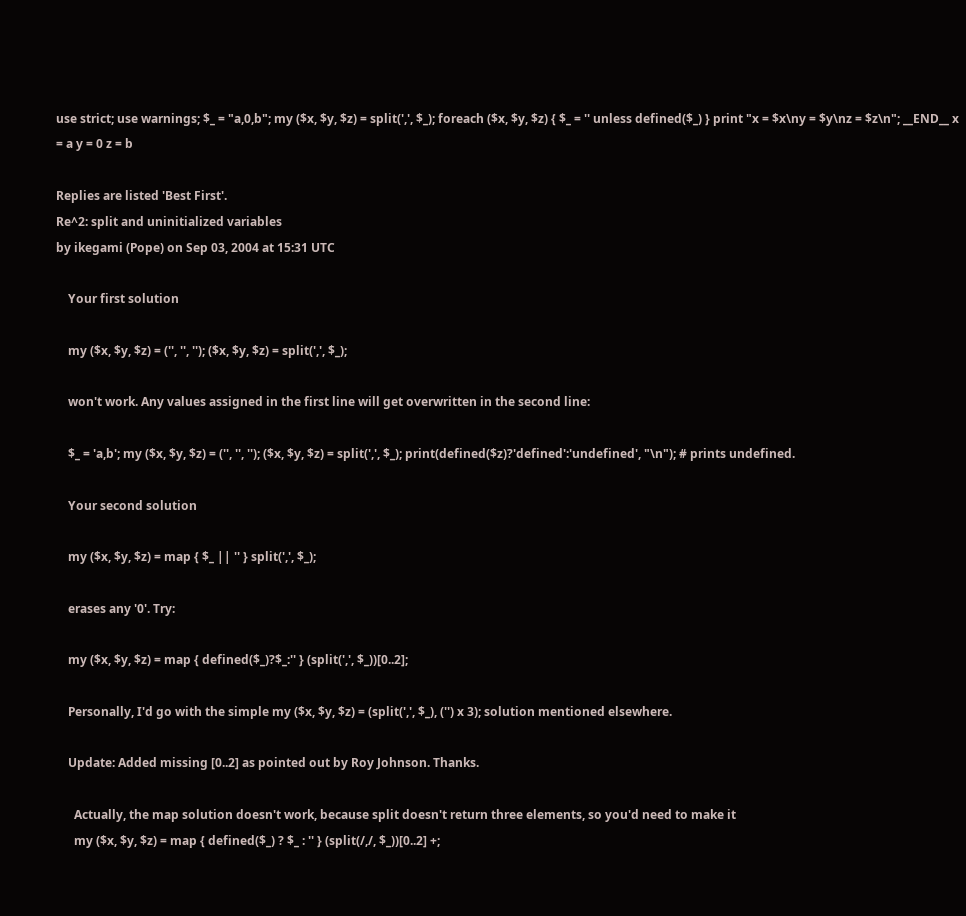use strict; use warnings; $_ = "a,0,b"; my ($x, $y, $z) = split(',', $_); foreach ($x, $y, $z) { $_ = '' unless defined($_) } print "x = $x\ny = $y\nz = $z\n"; __END__ x = a y = 0 z = b

Replies are listed 'Best First'.
Re^2: split and uninitialized variables
by ikegami (Pope) on Sep 03, 2004 at 15:31 UTC

    Your first solution

    my ($x, $y, $z) = ('', '', ''); ($x, $y, $z) = split(',', $_);

    won't work. Any values assigned in the first line will get overwritten in the second line:

    $_ = 'a,b'; my ($x, $y, $z) = ('', '', ''); ($x, $y, $z) = split(',', $_); print(defined($z)?'defined':'undefined', "\n"); # prints undefined.

    Your second solution

    my ($x, $y, $z) = map { $_ || '' } split(',', $_);

    erases any '0'. Try:

    my ($x, $y, $z) = map { defined($_)?$_:'' } (split(',', $_))[0..2];

    Personally, I'd go with the simple my ($x, $y, $z) = (split(',', $_), ('') x 3); solution mentioned elsewhere.

    Update: Added missing [0..2] as pointed out by Roy Johnson. Thanks.

      Actually, the map solution doesn't work, because split doesn't return three elements, so you'd need to make it
      my ($x, $y, $z) = map { defined($_) ? $_ : '' } (split(/,/, $_))[0..2] +;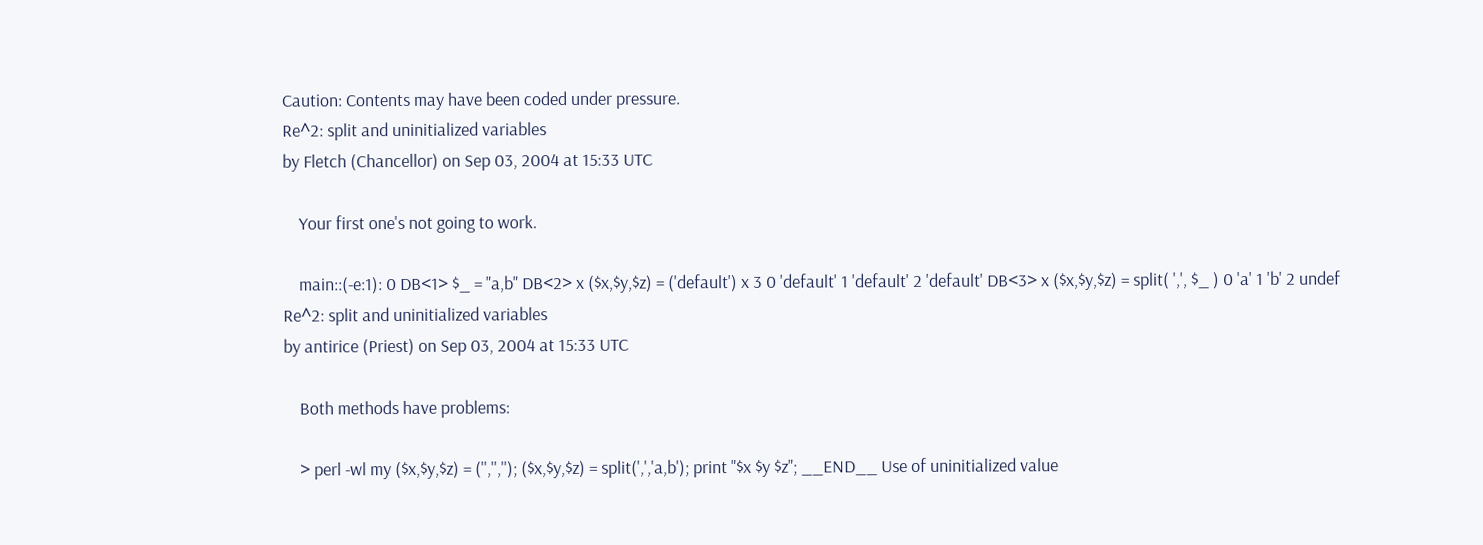Caution: Contents may have been coded under pressure.
Re^2: split and uninitialized variables
by Fletch (Chancellor) on Sep 03, 2004 at 15:33 UTC

    Your first one's not going to work.

    main::(-e:1): 0 DB<1> $_ = "a,b" DB<2> x ($x,$y,$z) = ('default') x 3 0 'default' 1 'default' 2 'default' DB<3> x ($x,$y,$z) = split( ',', $_ ) 0 'a' 1 'b' 2 undef
Re^2: split and uninitialized variables
by antirice (Priest) on Sep 03, 2004 at 15:33 UTC

    Both methods have problems:

    > perl -wl my ($x,$y,$z) = ('','',''); ($x,$y,$z) = split(',','a,b'); print "$x $y $z"; __END__ Use of uninitialized value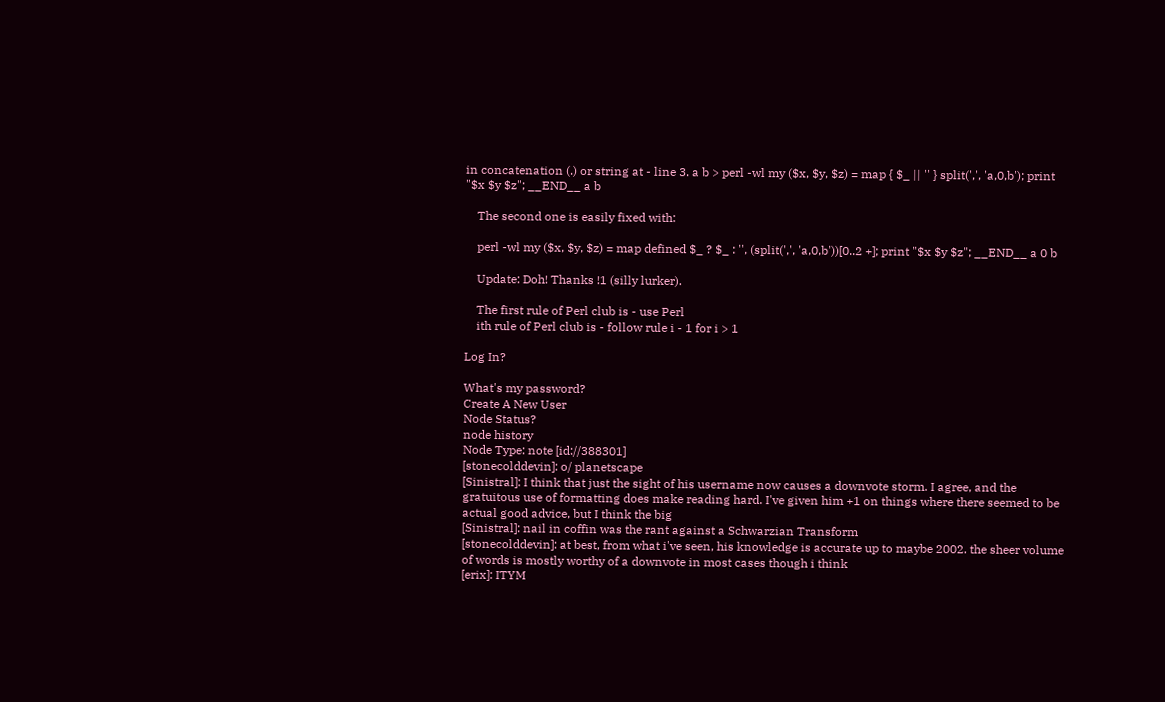in concatenation (.) or string at - line 3. a b > perl -wl my ($x, $y, $z) = map { $_ || '' } split(',', 'a,0,b'); print "$x $y $z"; __END__ a b

    The second one is easily fixed with:

    perl -wl my ($x, $y, $z) = map defined $_ ? $_ : '', (split(',', 'a,0,b'))[0..2 +]; print "$x $y $z"; __END__ a 0 b

    Update: Doh! Thanks !1 (silly lurker).

    The first rule of Perl club is - use Perl
    ith rule of Perl club is - follow rule i - 1 for i > 1

Log In?

What's my password?
Create A New User
Node Status?
node history
Node Type: note [id://388301]
[stonecolddevin]: o/ planetscape
[Sinistral]: I think that just the sight of his username now causes a downvote storm. I agree, and the gratuitous use of formatting does make reading hard. I've given him +1 on things where there seemed to be actual good advice, but I think the big
[Sinistral]: nail in coffin was the rant against a Schwarzian Transform
[stonecolddevin]: at best, from what i've seen, his knowledge is accurate up to maybe 2002. the sheer volume of words is mostly worthy of a downvote in most cases though i think
[erix]: ITYM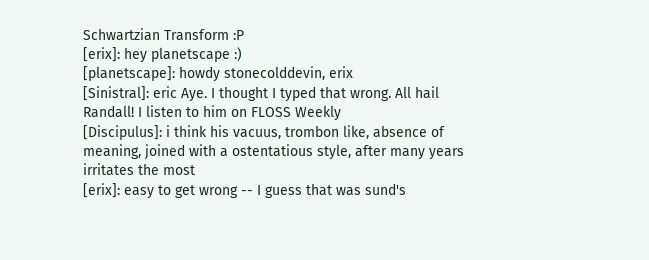Schwartzian Transform :P
[erix]: hey planetscape :)
[planetscape]: howdy stonecolddevin, erix
[Sinistral]: eric Aye. I thought I typed that wrong. All hail Randall! I listen to him on FLOSS Weekly
[Discipulus]: i think his vacuus, trombon like, absence of meaning, joined with a ostentatious style, after many years irritates the most
[erix]: easy to get wrong -- I guess that was sund's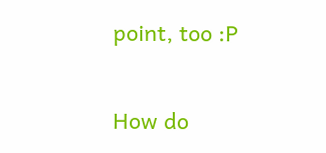point, too :P

How do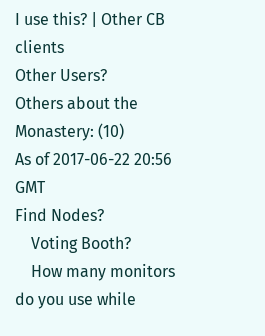I use this? | Other CB clients
Other Users?
Others about the Monastery: (10)
As of 2017-06-22 20:56 GMT
Find Nodes?
    Voting Booth?
    How many monitors do you use while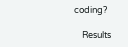coding?

    Results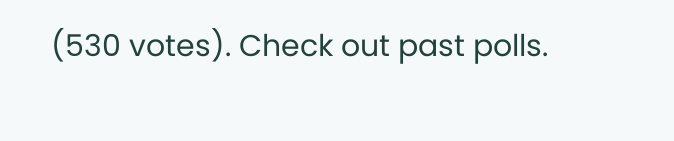(530 votes). Check out past polls.